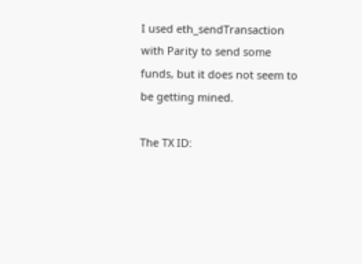I used eth_sendTransaction with Parity to send some funds, but it does not seem to be getting mined.

The TX ID: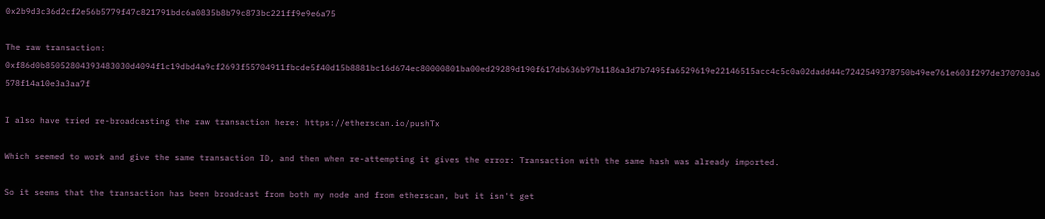0x2b9d3c36d2cf2e56b5779f47c821791bdc6a0835b8b79c873bc221ff9e9e6a75

The raw transaction: 0xf86d0b85052804393483030d4094f1c19dbd4a9cf2693f55704911fbcde5f40d15b8881bc16d674ec80000801ba00ed29289d190f617db636b97b1186a3d7b7495fa6529619e22146515acc4c5c0a02dadd44c7242549378750b49ee761e603f297de370703a6578f14a10e3a3aa7f

I also have tried re-broadcasting the raw transaction here: https://etherscan.io/pushTx

Which seemed to work and give the same transaction ID, and then when re-attempting it gives the error: Transaction with the same hash was already imported.

So it seems that the transaction has been broadcast from both my node and from etherscan, but it isn't get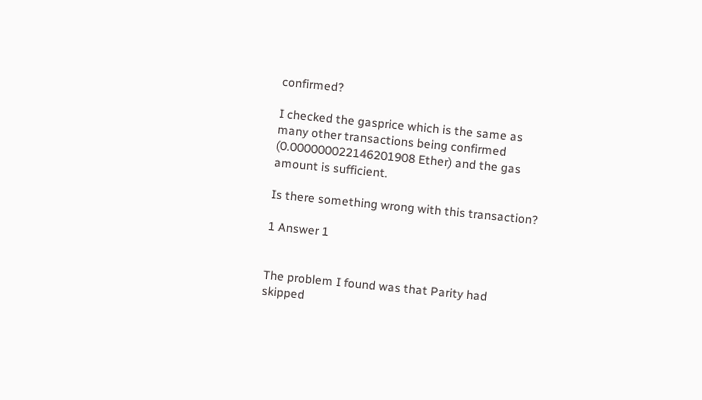confirmed?

I checked the gasprice which is the same as many other transactions being confirmed (0.000000022146201908 Ether) and the gas amount is sufficient.

Is there something wrong with this transaction?

1 Answer 1


The problem I found was that Parity had skipped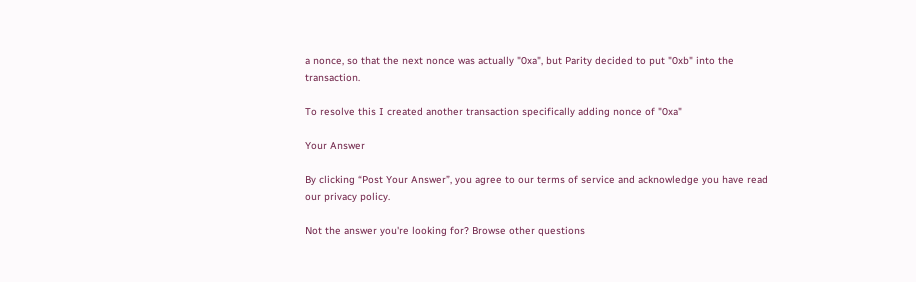a nonce, so that the next nonce was actually "0xa", but Parity decided to put "0xb" into the transaction.

To resolve this I created another transaction specifically adding nonce of "0xa"

Your Answer

By clicking “Post Your Answer”, you agree to our terms of service and acknowledge you have read our privacy policy.

Not the answer you're looking for? Browse other questions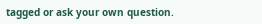tagged or ask your own question.